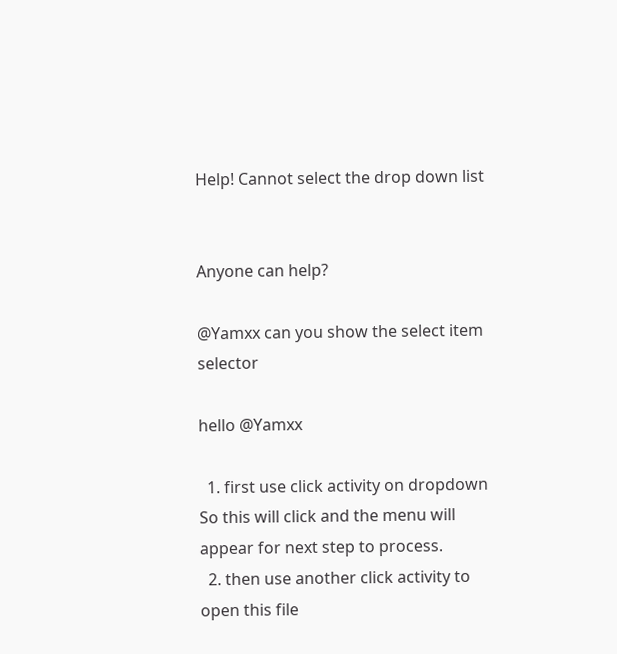Help! Cannot select the drop down list


Anyone can help?

@Yamxx can you show the select item selector

hello @Yamxx

  1. first use click activity on dropdown So this will click and the menu will appear for next step to process.
  2. then use another click activity to open this file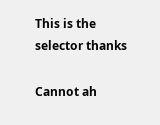This is the selector thanks

Cannot ah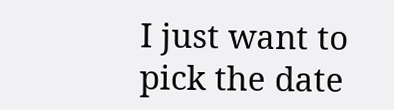I just want to pick the date